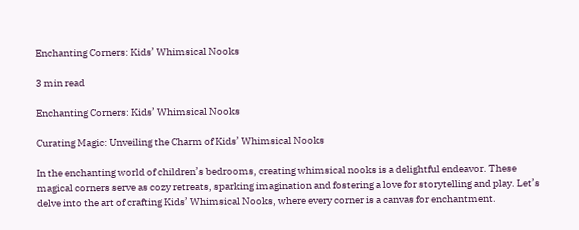Enchanting Corners: Kids’ Whimsical Nooks

3 min read

Enchanting Corners: Kids’ Whimsical Nooks

Curating Magic: Unveiling the Charm of Kids’ Whimsical Nooks

In the enchanting world of children’s bedrooms, creating whimsical nooks is a delightful endeavor. These magical corners serve as cozy retreats, sparking imagination and fostering a love for storytelling and play. Let’s delve into the art of crafting Kids’ Whimsical Nooks, where every corner is a canvas for enchantment.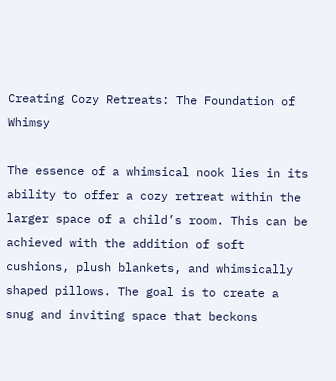Creating Cozy Retreats: The Foundation of Whimsy

The essence of a whimsical nook lies in its ability to offer a cozy retreat within the larger space of a child’s room. This can be achieved with the addition of soft cushions, plush blankets, and whimsically shaped pillows. The goal is to create a snug and inviting space that beckons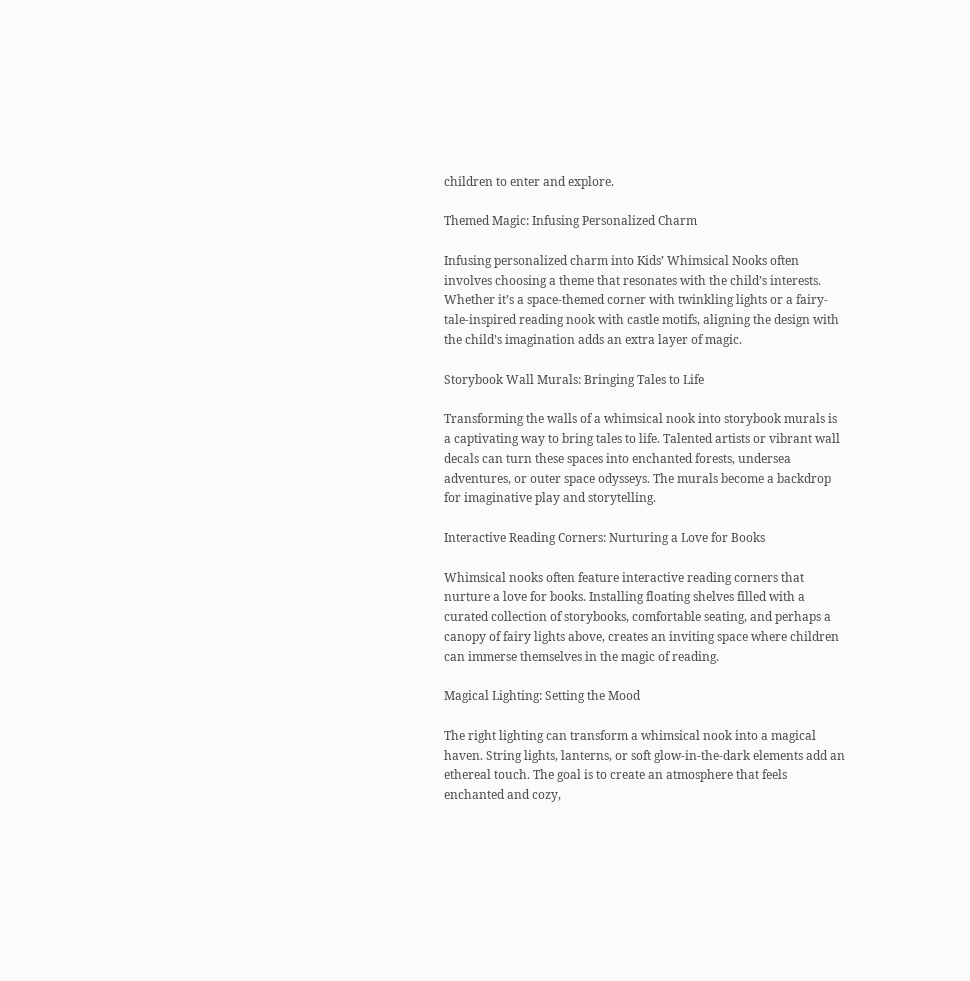children to enter and explore.

Themed Magic: Infusing Personalized Charm

Infusing personalized charm into Kids’ Whimsical Nooks often involves choosing a theme that resonates with the child’s interests. Whether it’s a space-themed corner with twinkling lights or a fairy-tale-inspired reading nook with castle motifs, aligning the design with the child’s imagination adds an extra layer of magic.

Storybook Wall Murals: Bringing Tales to Life

Transforming the walls of a whimsical nook into storybook murals is a captivating way to bring tales to life. Talented artists or vibrant wall decals can turn these spaces into enchanted forests, undersea adventures, or outer space odysseys. The murals become a backdrop for imaginative play and storytelling.

Interactive Reading Corners: Nurturing a Love for Books

Whimsical nooks often feature interactive reading corners that nurture a love for books. Installing floating shelves filled with a curated collection of storybooks, comfortable seating, and perhaps a canopy of fairy lights above, creates an inviting space where children can immerse themselves in the magic of reading.

Magical Lighting: Setting the Mood

The right lighting can transform a whimsical nook into a magical haven. String lights, lanterns, or soft glow-in-the-dark elements add an ethereal touch. The goal is to create an atmosphere that feels enchanted and cozy,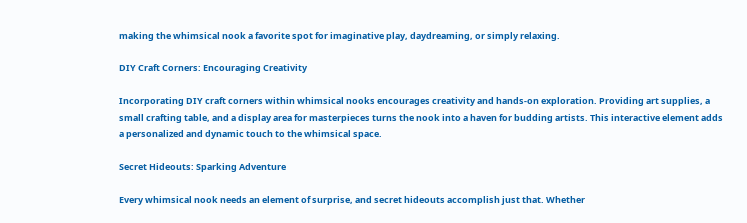making the whimsical nook a favorite spot for imaginative play, daydreaming, or simply relaxing.

DIY Craft Corners: Encouraging Creativity

Incorporating DIY craft corners within whimsical nooks encourages creativity and hands-on exploration. Providing art supplies, a small crafting table, and a display area for masterpieces turns the nook into a haven for budding artists. This interactive element adds a personalized and dynamic touch to the whimsical space.

Secret Hideouts: Sparking Adventure

Every whimsical nook needs an element of surprise, and secret hideouts accomplish just that. Whether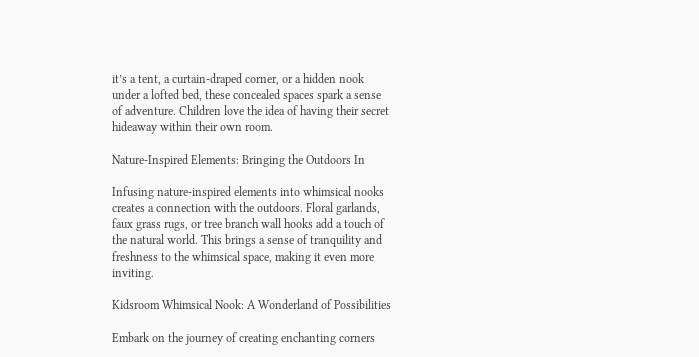it’s a tent, a curtain-draped corner, or a hidden nook under a lofted bed, these concealed spaces spark a sense of adventure. Children love the idea of having their secret hideaway within their own room.

Nature-Inspired Elements: Bringing the Outdoors In

Infusing nature-inspired elements into whimsical nooks creates a connection with the outdoors. Floral garlands, faux grass rugs, or tree branch wall hooks add a touch of the natural world. This brings a sense of tranquility and freshness to the whimsical space, making it even more inviting.

Kidsroom Whimsical Nook: A Wonderland of Possibilities

Embark on the journey of creating enchanting corners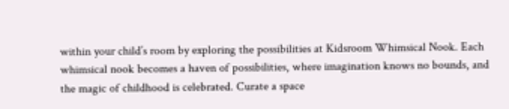within your child’s room by exploring the possibilities at Kidsroom Whimsical Nook. Each whimsical nook becomes a haven of possibilities, where imagination knows no bounds, and the magic of childhood is celebrated. Curate a space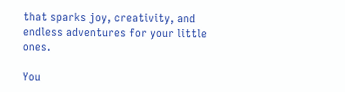that sparks joy, creativity, and endless adventures for your little ones.

You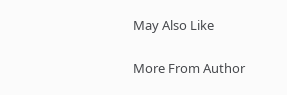May Also Like

More From Author